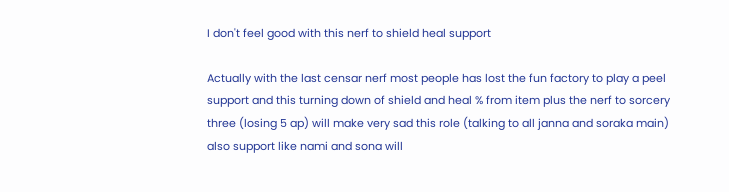I don't feel good with this nerf to shield heal support

Actually with the last censar nerf most people has lost the fun factory to play a peel support and this turning down of shield and heal % from item plus the nerf to sorcery three (losing 5 ap) will make very sad this role (talking to all janna and soraka main) also support like nami and sona will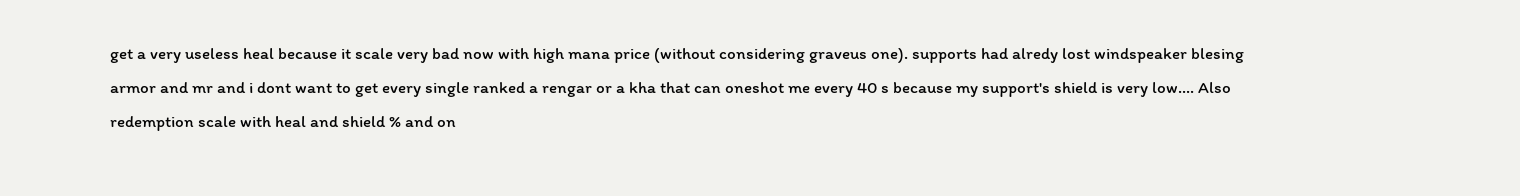get a very useless heal because it scale very bad now with high mana price (without considering graveus one). supports had alredy lost windspeaker blesing armor and mr and i dont want to get every single ranked a rengar or a kha that can oneshot me every 40 s because my support's shield is very low.... Also redemption scale with heal and shield % and on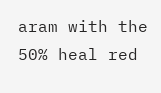aram with the 50% heal red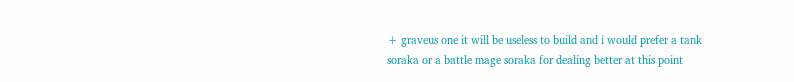+ graveus one it will be useless to build and i would prefer a tank soraka or a battle mage soraka for dealing better at this point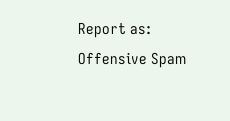Report as:
Offensive Spam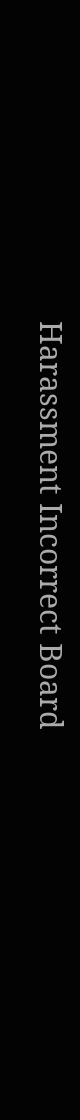Harassment Incorrect Board